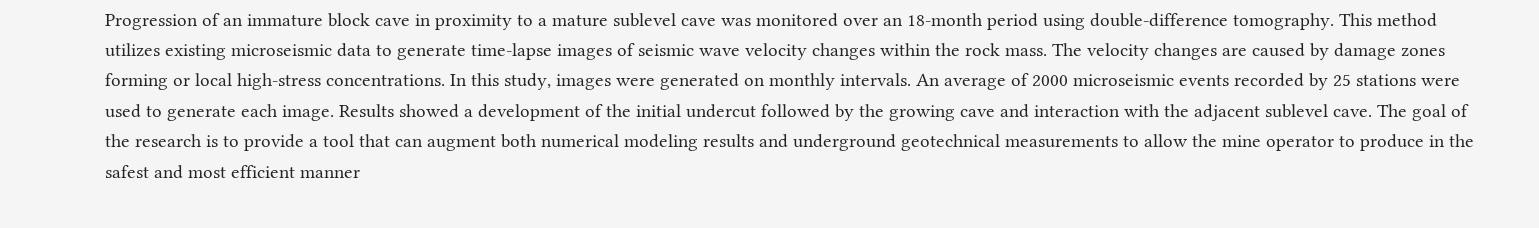Progression of an immature block cave in proximity to a mature sublevel cave was monitored over an 18-month period using double-difference tomography. This method utilizes existing microseismic data to generate time-lapse images of seismic wave velocity changes within the rock mass. The velocity changes are caused by damage zones forming or local high-stress concentrations. In this study, images were generated on monthly intervals. An average of 2000 microseismic events recorded by 25 stations were used to generate each image. Results showed a development of the initial undercut followed by the growing cave and interaction with the adjacent sublevel cave. The goal of the research is to provide a tool that can augment both numerical modeling results and underground geotechnical measurements to allow the mine operator to produce in the safest and most efficient manner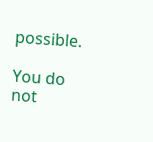possible.

You do not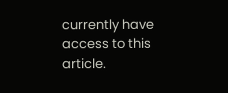currently have access to this article.